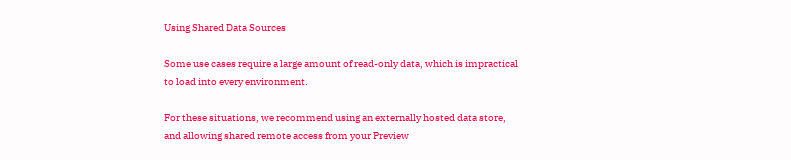Using Shared Data Sources

Some use cases require a large amount of read-only data, which is impractical to load into every environment.

For these situations, we recommend using an externally hosted data store, and allowing shared remote access from your Preview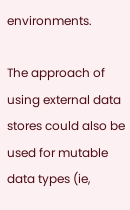environments.

The approach of using external data stores could also be used for mutable data types (ie,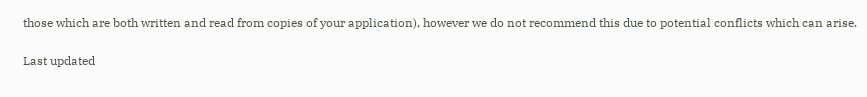those which are both written and read from copies of your application), however we do not recommend this due to potential conflicts which can arise.

Last updated